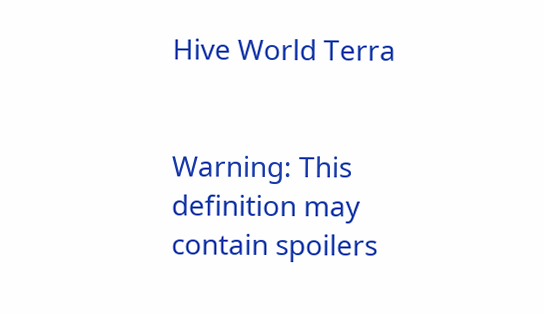Hive World Terra


Warning: This definition may contain spoilers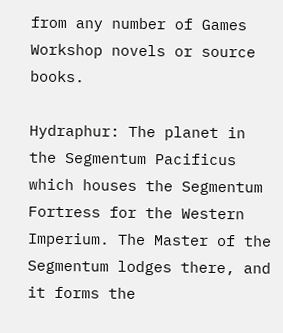from any number of Games Workshop novels or source books.

Hydraphur: The planet in the Segmentum Pacificus which houses the Segmentum Fortress for the Western Imperium. The Master of the Segmentum lodges there, and it forms the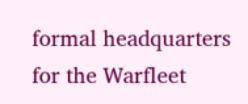formal headquarters for the Warfleet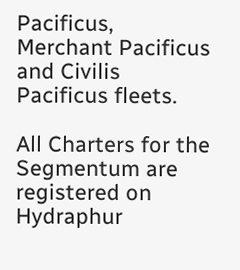Pacificus, Merchant Pacificus and Civilis Pacificus fleets.

All Charters for the Segmentum are registered on Hydraphur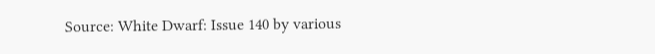Source: White Dwarf: Issue 140 by various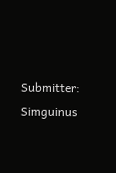Submitter: Simguinus